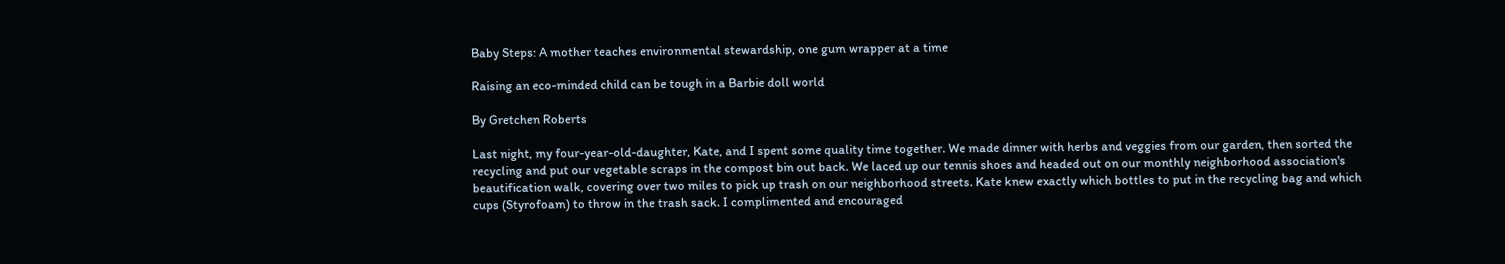Baby Steps: A mother teaches environmental stewardship, one gum wrapper at a time

Raising an eco-minded child can be tough in a Barbie doll world

By Gretchen Roberts

Last night, my four-year-old-daughter, Kate, and I spent some quality time together. We made dinner with herbs and veggies from our garden, then sorted the recycling and put our vegetable scraps in the compost bin out back. We laced up our tennis shoes and headed out on our monthly neighborhood association's beautification walk, covering over two miles to pick up trash on our neighborhood streets. Kate knew exactly which bottles to put in the recycling bag and which cups (Styrofoam) to throw in the trash sack. I complimented and encouraged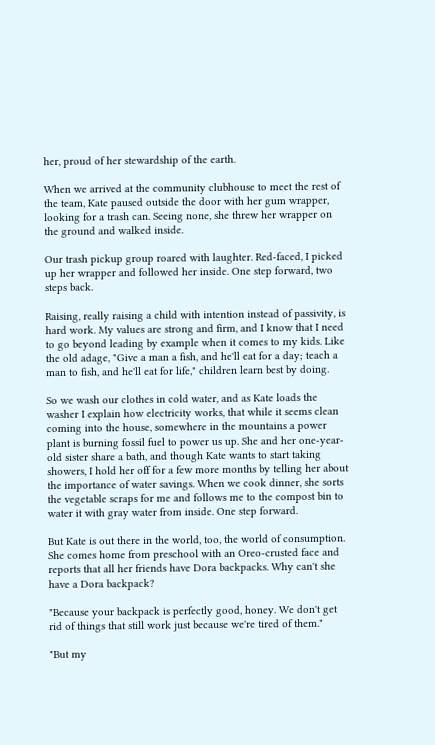her, proud of her stewardship of the earth.

When we arrived at the community clubhouse to meet the rest of the team, Kate paused outside the door with her gum wrapper, looking for a trash can. Seeing none, she threw her wrapper on the ground and walked inside.

Our trash pickup group roared with laughter. Red-faced, I picked up her wrapper and followed her inside. One step forward, two steps back.

Raising, really raising a child with intention instead of passivity, is hard work. My values are strong and firm, and I know that I need to go beyond leading by example when it comes to my kids. Like the old adage, "Give a man a fish, and he'll eat for a day; teach a man to fish, and he'll eat for life," children learn best by doing.

So we wash our clothes in cold water, and as Kate loads the washer I explain how electricity works, that while it seems clean coming into the house, somewhere in the mountains a power plant is burning fossil fuel to power us up. She and her one-year-old sister share a bath, and though Kate wants to start taking showers, I hold her off for a few more months by telling her about the importance of water savings. When we cook dinner, she sorts the vegetable scraps for me and follows me to the compost bin to water it with gray water from inside. One step forward.

But Kate is out there in the world, too, the world of consumption. She comes home from preschool with an Oreo-crusted face and reports that all her friends have Dora backpacks. Why can't she have a Dora backpack?

"Because your backpack is perfectly good, honey. We don't get rid of things that still work just because we're tired of them."

"But my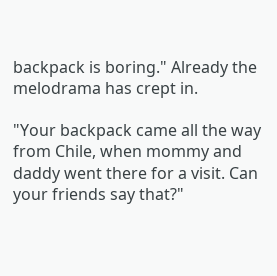backpack is boring." Already the melodrama has crept in.

"Your backpack came all the way from Chile, when mommy and daddy went there for a visit. Can your friends say that?"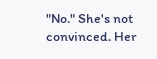"No." She's not convinced. Her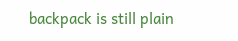backpack is still plain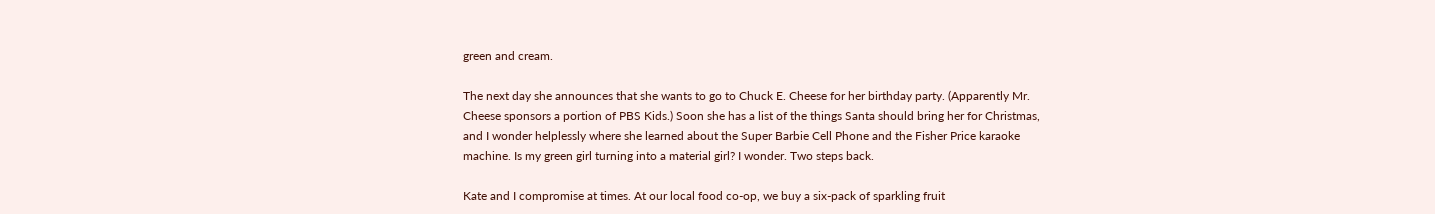green and cream.

The next day she announces that she wants to go to Chuck E. Cheese for her birthday party. (Apparently Mr. Cheese sponsors a portion of PBS Kids.) Soon she has a list of the things Santa should bring her for Christmas, and I wonder helplessly where she learned about the Super Barbie Cell Phone and the Fisher Price karaoke machine. Is my green girl turning into a material girl? I wonder. Two steps back.

Kate and I compromise at times. At our local food co-op, we buy a six-pack of sparkling fruit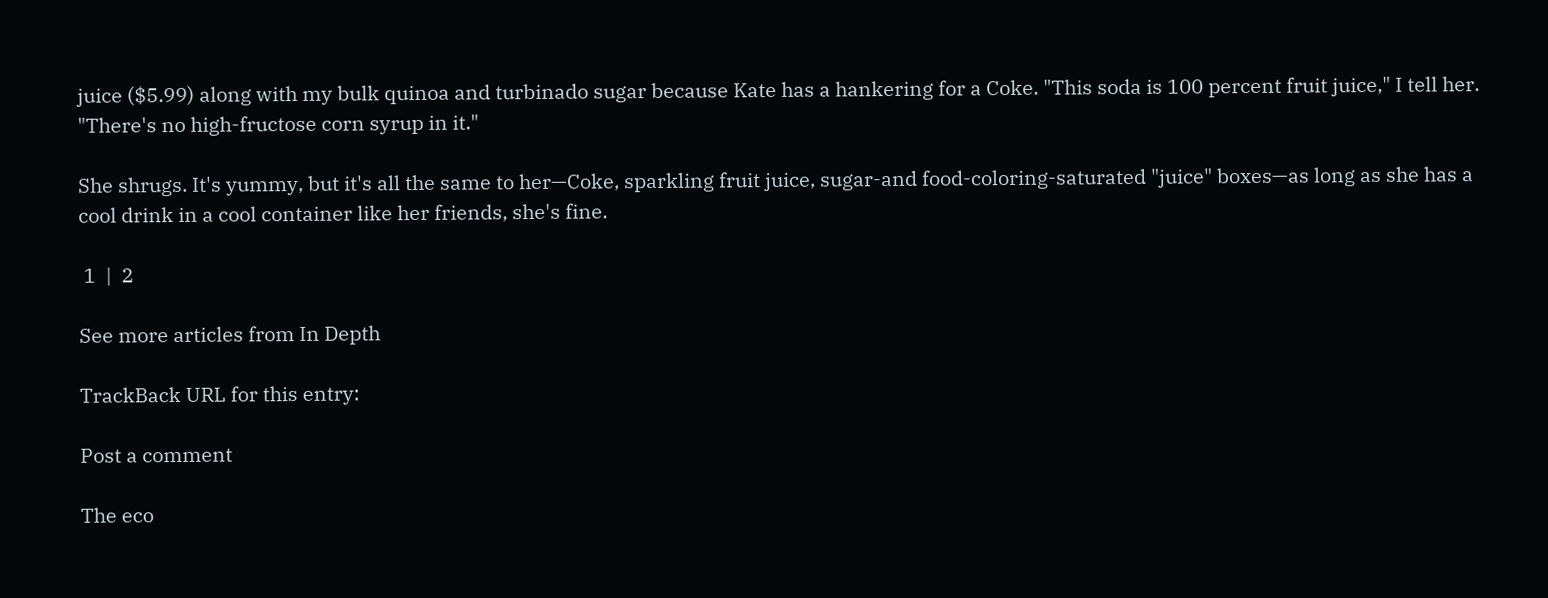juice ($5.99) along with my bulk quinoa and turbinado sugar because Kate has a hankering for a Coke. "This soda is 100 percent fruit juice," I tell her. "There's no high-fructose corn syrup in it."

She shrugs. It's yummy, but it's all the same to her—Coke, sparkling fruit juice, sugar-and food-coloring-saturated "juice" boxes—as long as she has a cool drink in a cool container like her friends, she's fine.

 1  |  2

See more articles from In Depth

TrackBack URL for this entry:

Post a comment

The eco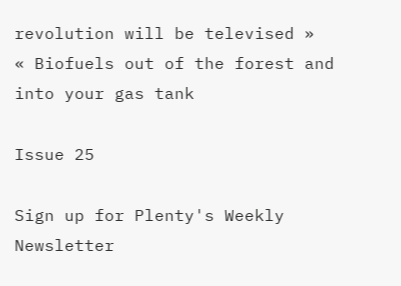revolution will be televised »
« Biofuels out of the forest and into your gas tank

Issue 25

Sign up for Plenty's Weekly Newsletter